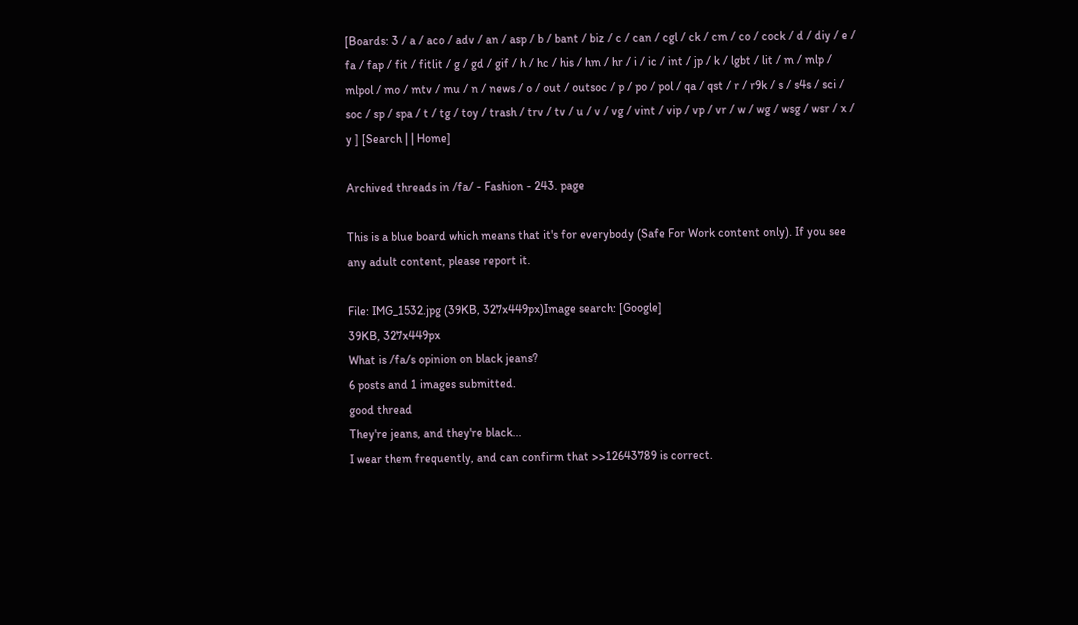[Boards: 3 / a / aco / adv / an / asp / b / bant / biz / c / can / cgl / ck / cm / co / cock / d / diy / e / fa / fap / fit / fitlit / g / gd / gif / h / hc / his / hm / hr / i / ic / int / jp / k / lgbt / lit / m / mlp / mlpol / mo / mtv / mu / n / news / o / out / outsoc / p / po / pol / qa / qst / r / r9k / s / s4s / sci / soc / sp / spa / t / tg / toy / trash / trv / tv / u / v / vg / vint / vip / vp / vr / w / wg / wsg / wsr / x / y ] [Search | | Home]

Archived threads in /fa/ - Fashion - 243. page

This is a blue board which means that it's for everybody (Safe For Work content only). If you see any adult content, please report it.

File: IMG_1532.jpg (39KB, 327x449px)Image search: [Google]
39KB, 327x449px
What is /fa/s opinion on black jeans?
6 posts and 1 images submitted.
good thread
They're jeans, and they're black...
I wear them frequently, and can confirm that >>12643789 is correct.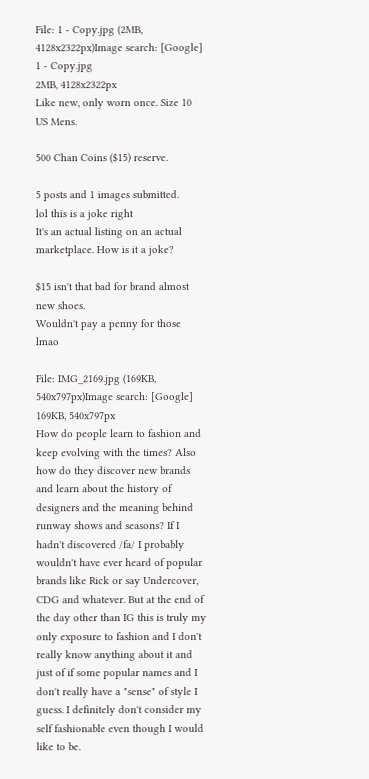File: 1 - Copy.jpg (2MB, 4128x2322px)Image search: [Google]
1 - Copy.jpg
2MB, 4128x2322px
Like new, only worn once. Size 10 US Mens.

500 Chan Coins ($15) reserve.

5 posts and 1 images submitted.
lol this is a joke right
It's an actual listing on an actual marketplace. How is it a joke?

$15 isn't that bad for brand almost new shoes.
Wouldn't pay a penny for those lmao

File: IMG_2169.jpg (169KB, 540x797px)Image search: [Google]
169KB, 540x797px
How do people learn to fashion and keep evolving with the times? Also how do they discover new brands and learn about the history of designers and the meaning behind runway shows and seasons? If I hadn't discovered /fa/ I probably wouldn't have ever heard of popular brands like Rick or say Undercover, CDG and whatever. But at the end of the day other than IG this is truly my only exposure to fashion and I don't really know anything about it and just of if some popular names and I don't really have a "sense" of style I guess. I definitely don't consider my self fashionable even though I would like to be.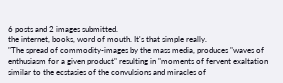6 posts and 2 images submitted.
the internet, books, word of mouth. It's that simple really.
"The spread of commodity-images by the mass media, produces "waves of enthusiasm for a given product" resulting in "moments of fervent exaltation similar to the ecstasies of the convulsions and miracles of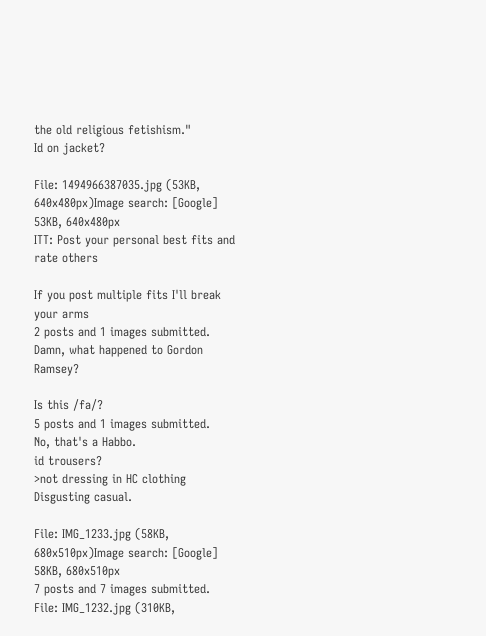the old religious fetishism."
Id on jacket?

File: 1494966387035.jpg (53KB, 640x480px)Image search: [Google]
53KB, 640x480px
ITT: Post your personal best fits and rate others

If you post multiple fits I'll break your arms
2 posts and 1 images submitted.
Damn, what happened to Gordon Ramsey?

Is this /fa/?
5 posts and 1 images submitted.
No, that's a Habbo.
id trousers?
>not dressing in HC clothing
Disgusting casual.

File: IMG_1233.jpg (58KB, 680x510px)Image search: [Google]
58KB, 680x510px
7 posts and 7 images submitted.
File: IMG_1232.jpg (310KB,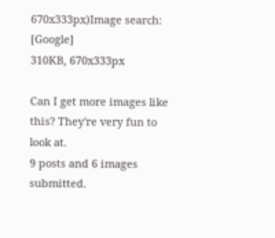670x333px)Image search: [Google]
310KB, 670x333px

Can I get more images like this? They're very fun to look at.
9 posts and 6 images submitted.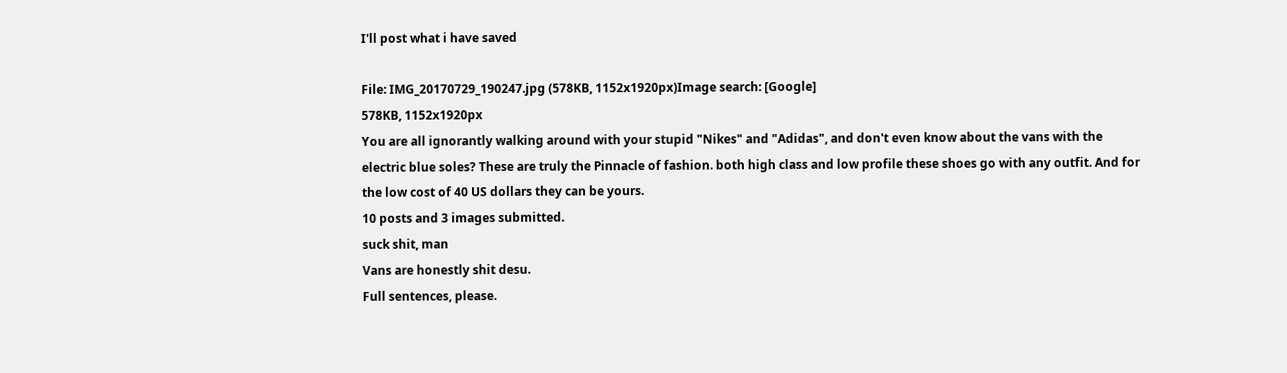I'll post what i have saved

File: IMG_20170729_190247.jpg (578KB, 1152x1920px)Image search: [Google]
578KB, 1152x1920px
You are all ignorantly walking around with your stupid "Nikes" and "Adidas", and don't even know about the vans with the electric blue soles? These are truly the Pinnacle of fashion. both high class and low profile these shoes go with any outfit. And for the low cost of 40 US dollars they can be yours.
10 posts and 3 images submitted.
suck shit, man
Vans are honestly shit desu.
Full sentences, please.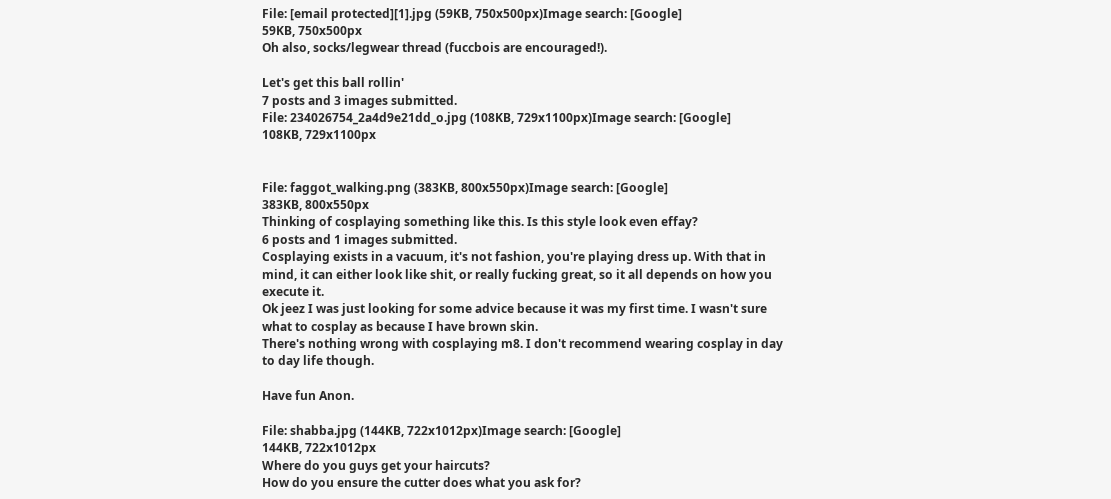File: [email protected][1].jpg (59KB, 750x500px)Image search: [Google]
59KB, 750x500px
Oh also, socks/legwear thread (fuccbois are encouraged!).

Let's get this ball rollin'
7 posts and 3 images submitted.
File: 234026754_2a4d9e21dd_o.jpg (108KB, 729x1100px)Image search: [Google]
108KB, 729x1100px


File: faggot_walking.png (383KB, 800x550px)Image search: [Google]
383KB, 800x550px
Thinking of cosplaying something like this. Is this style look even effay?
6 posts and 1 images submitted.
Cosplaying exists in a vacuum, it's not fashion, you're playing dress up. With that in mind, it can either look like shit, or really fucking great, so it all depends on how you execute it.
Ok jeez I was just looking for some advice because it was my first time. I wasn't sure what to cosplay as because I have brown skin.
There's nothing wrong with cosplaying m8. I don't recommend wearing cosplay in day to day life though.

Have fun Anon.

File: shabba.jpg (144KB, 722x1012px)Image search: [Google]
144KB, 722x1012px
Where do you guys get your haircuts?
How do you ensure the cutter does what you ask for?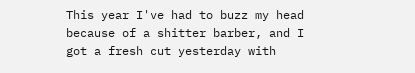This year I've had to buzz my head because of a shitter barber, and I got a fresh cut yesterday with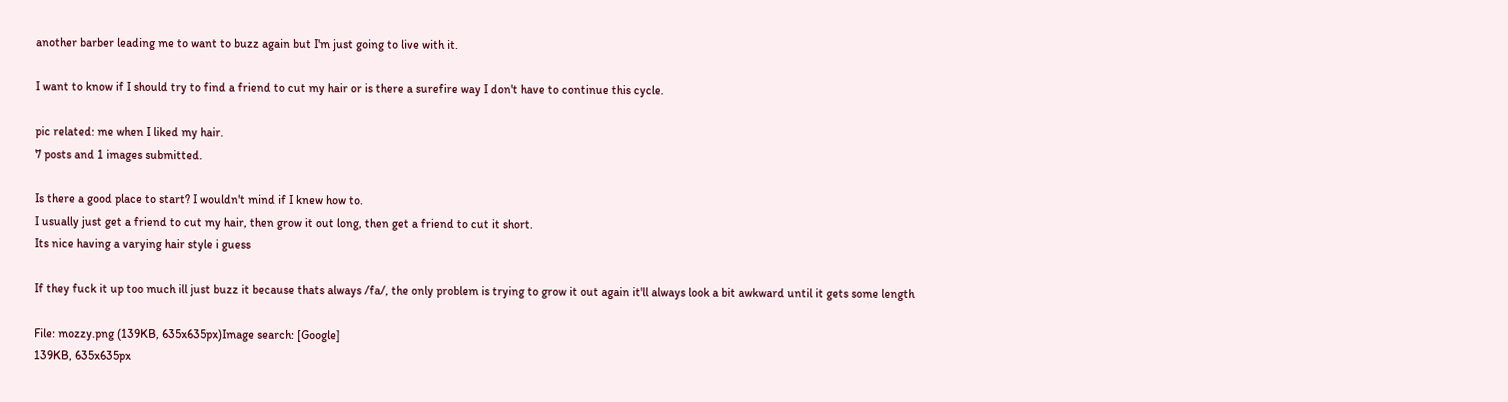another barber leading me to want to buzz again but I'm just going to live with it.

I want to know if I should try to find a friend to cut my hair or is there a surefire way I don't have to continue this cycle.

pic related: me when I liked my hair.
7 posts and 1 images submitted.

Is there a good place to start? I wouldn't mind if I knew how to.
I usually just get a friend to cut my hair, then grow it out long, then get a friend to cut it short.
Its nice having a varying hair style i guess

If they fuck it up too much ill just buzz it because thats always /fa/, the only problem is trying to grow it out again it'll always look a bit awkward until it gets some length

File: mozzy.png (139KB, 635x635px)Image search: [Google]
139KB, 635x635px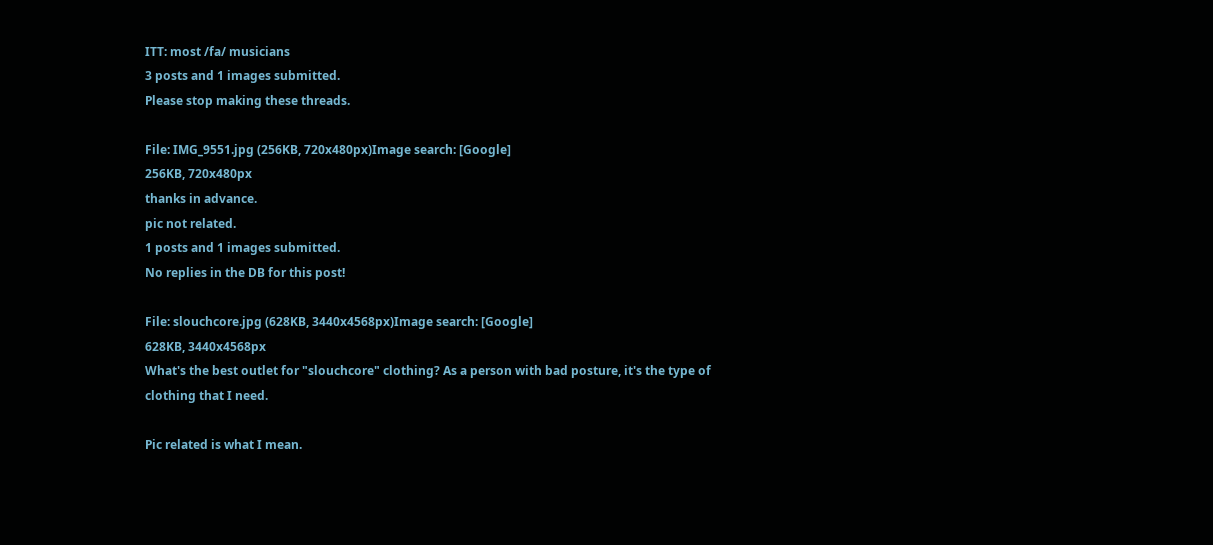ITT: most /fa/ musicians
3 posts and 1 images submitted.
Please stop making these threads.

File: IMG_9551.jpg (256KB, 720x480px)Image search: [Google]
256KB, 720x480px
thanks in advance.
pic not related.
1 posts and 1 images submitted.
No replies in the DB for this post!

File: slouchcore.jpg (628KB, 3440x4568px)Image search: [Google]
628KB, 3440x4568px
What's the best outlet for "slouchcore" clothing? As a person with bad posture, it's the type of clothing that I need.

Pic related is what I mean.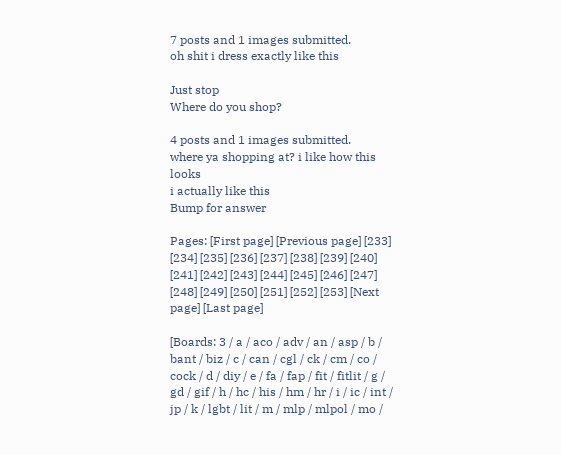7 posts and 1 images submitted.
oh shit i dress exactly like this

Just stop
Where do you shop?

4 posts and 1 images submitted.
where ya shopping at? i like how this looks
i actually like this
Bump for answer

Pages: [First page] [Previous page] [233] [234] [235] [236] [237] [238] [239] [240] [241] [242] [243] [244] [245] [246] [247] [248] [249] [250] [251] [252] [253] [Next page] [Last page]

[Boards: 3 / a / aco / adv / an / asp / b / bant / biz / c / can / cgl / ck / cm / co / cock / d / diy / e / fa / fap / fit / fitlit / g / gd / gif / h / hc / his / hm / hr / i / ic / int / jp / k / lgbt / lit / m / mlp / mlpol / mo /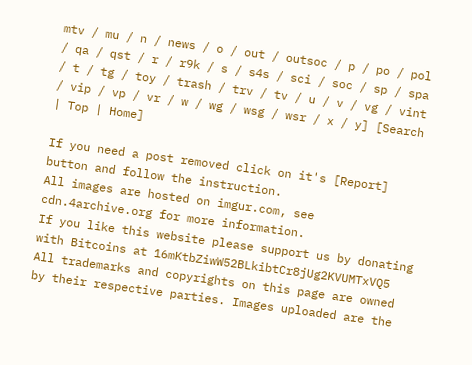mtv / mu / n / news / o / out / outsoc / p / po / pol / qa / qst / r / r9k / s / s4s / sci / soc / sp / spa / t / tg / toy / trash / trv / tv / u / v / vg / vint / vip / vp / vr / w / wg / wsg / wsr / x / y] [Search | Top | Home]

If you need a post removed click on it's [Report] button and follow the instruction.
All images are hosted on imgur.com, see cdn.4archive.org for more information.
If you like this website please support us by donating with Bitcoins at 16mKtbZiwW52BLkibtCr8jUg2KVUMTxVQ5
All trademarks and copyrights on this page are owned by their respective parties. Images uploaded are the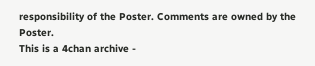responsibility of the Poster. Comments are owned by the Poster.
This is a 4chan archive -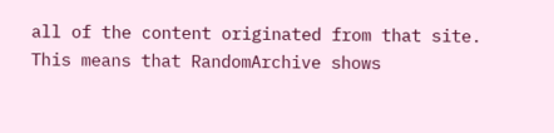all of the content originated from that site. This means that RandomArchive shows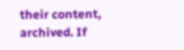their content, archived. If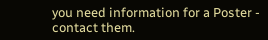you need information for a Poster - contact them.